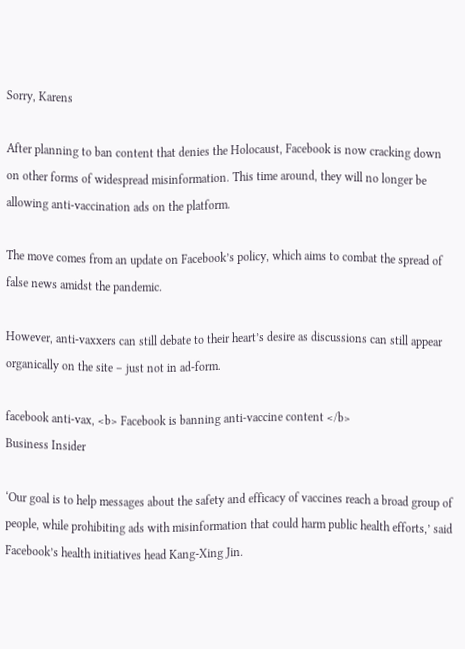Sorry, Karens

After planning to ban content that denies the Holocaust, Facebook is now cracking down on other forms of widespread misinformation. This time around, they will no longer be allowing anti-vaccination ads on the platform.

The move comes from an update on Facebook’s policy, which aims to combat the spread of false news amidst the pandemic.

However, anti-vaxxers can still debate to their heart’s desire as discussions can still appear organically on the site – just not in ad-form.

facebook anti-vax, <b> Facebook is banning anti-vaccine content </b>
Business Insider

‘Our goal is to help messages about the safety and efficacy of vaccines reach a broad group of people, while prohibiting ads with misinformation that could harm public health efforts,’ said Facebook’s health initiatives head Kang-Xing Jin.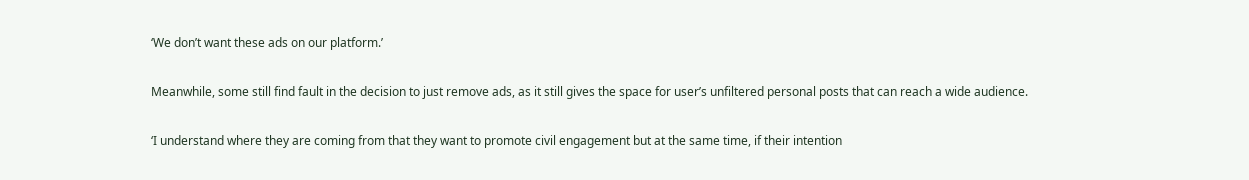‘We don’t want these ads on our platform.’

Meanwhile, some still find fault in the decision to just remove ads, as it still gives the space for user’s unfiltered personal posts that can reach a wide audience.

‘I understand where they are coming from that they want to promote civil engagement but at the same time, if their intention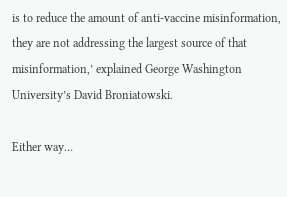is to reduce the amount of anti-vaccine misinformation, they are not addressing the largest source of that misinformation,’ explained George Washington University’s David Broniatowski.

Either way…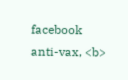facebook anti-vax, <b>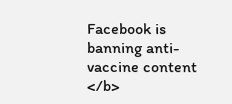Facebook is banning anti-vaccine content </b>